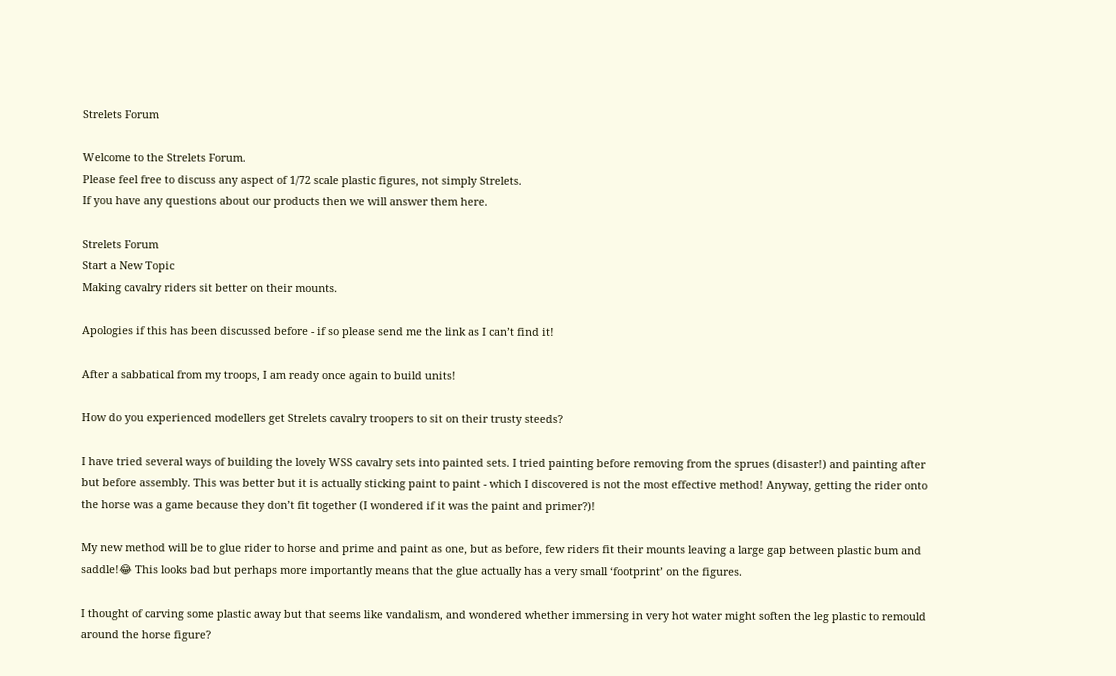Strelets Forum

Welcome to the Strelets Forum.
Please feel free to discuss any aspect of 1/72 scale plastic figures, not simply Strelets.
If you have any questions about our products then we will answer them here.

Strelets Forum
Start a New Topic
Making cavalry riders sit better on their mounts.

Apologies if this has been discussed before - if so please send me the link as I can’t find it!

After a sabbatical from my troops, I am ready once again to build units!

How do you experienced modellers get Strelets cavalry troopers to sit on their trusty steeds?

I have tried several ways of building the lovely WSS cavalry sets into painted sets. I tried painting before removing from the sprues (disaster!) and painting after but before assembly. This was better but it is actually sticking paint to paint - which I discovered is not the most effective method! Anyway, getting the rider onto the horse was a game because they don’t fit together (I wondered if it was the paint and primer?)!

My new method will be to glue rider to horse and prime and paint as one, but as before, few riders fit their mounts leaving a large gap between plastic bum and saddle!😂 This looks bad but perhaps more importantly means that the glue actually has a very small ‘footprint’ on the figures.

I thought of carving some plastic away but that seems like vandalism, and wondered whether immersing in very hot water might soften the leg plastic to remould around the horse figure?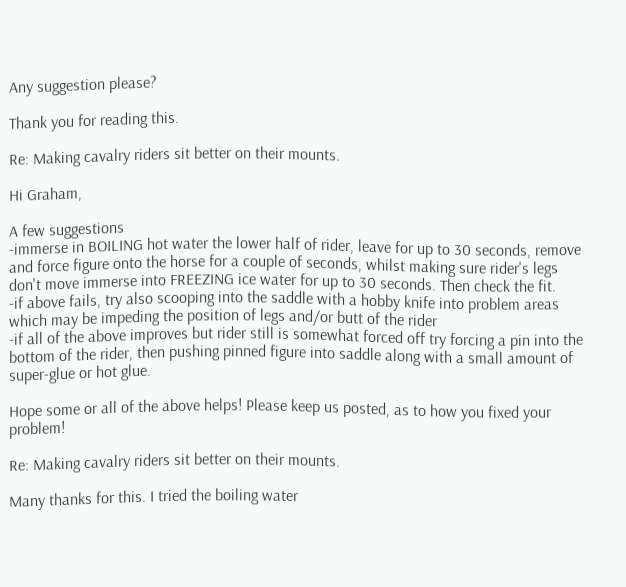Any suggestion please?

Thank you for reading this.

Re: Making cavalry riders sit better on their mounts.

Hi Graham,

A few suggestions
-immerse in BOILING hot water the lower half of rider, leave for up to 30 seconds, remove and force figure onto the horse for a couple of seconds, whilst making sure rider's legs don't move immerse into FREEZING ice water for up to 30 seconds. Then check the fit.
-if above fails, try also scooping into the saddle with a hobby knife into problem areas which may be impeding the position of legs and/or butt of the rider
-if all of the above improves but rider still is somewhat forced off try forcing a pin into the bottom of the rider, then pushing pinned figure into saddle along with a small amount of super-glue or hot glue.

Hope some or all of the above helps! Please keep us posted, as to how you fixed your problem!

Re: Making cavalry riders sit better on their mounts.

Many thanks for this. I tried the boiling water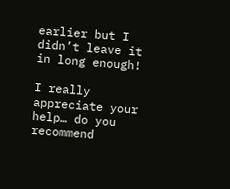earlier but I didn’t leave it in long enough!

I really appreciate your help… do you recommend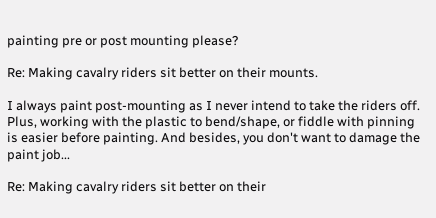painting pre or post mounting please?

Re: Making cavalry riders sit better on their mounts.

I always paint post-mounting as I never intend to take the riders off. Plus, working with the plastic to bend/shape, or fiddle with pinning is easier before painting. And besides, you don't want to damage the paint job...

Re: Making cavalry riders sit better on their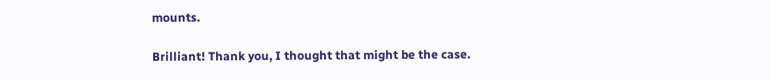mounts.

Brilliant! Thank you, I thought that might be the case.